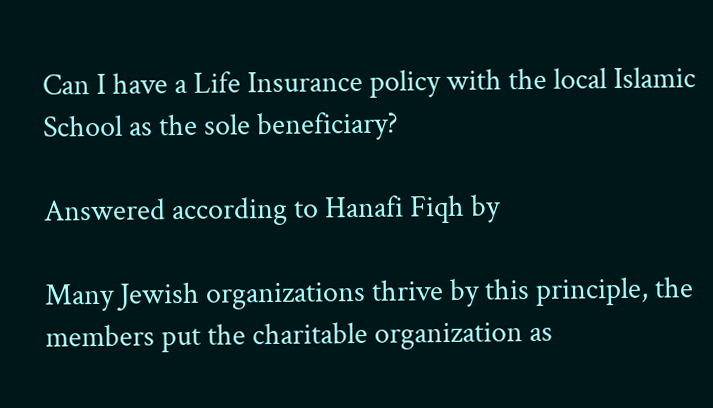Can I have a Life Insurance policy with the local Islamic School as the sole beneficiary?

Answered according to Hanafi Fiqh by

Many Jewish organizations thrive by this principle, the members put the charitable organization as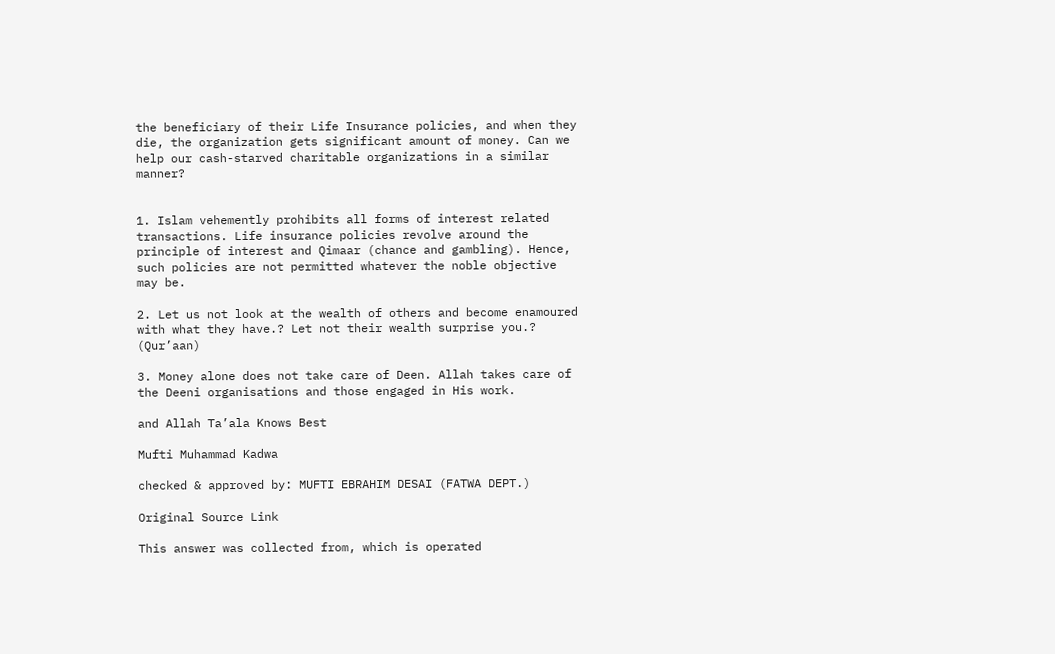the beneficiary of their Life Insurance policies, and when they die, the organization gets significant amount of money. Can we help our cash-starved charitable organizations in a similar manner?


1. Islam vehemently prohibits all forms of interest related transactions. Life insurance policies revolve around the principle of interest and Qimaar (chance and gambling). Hence, such policies are not permitted whatever the noble objective may be.

2. Let us not look at the wealth of others and become enamoured with what they have.? Let not their wealth surprise you.? (Qur’aan)

3. Money alone does not take care of Deen. Allah takes care of the Deeni organisations and those engaged in His work.

and Allah Ta’ala Knows Best

Mufti Muhammad Kadwa

checked & approved by: MUFTI EBRAHIM DESAI (FATWA DEPT.)

Original Source Link

This answer was collected from, which is operated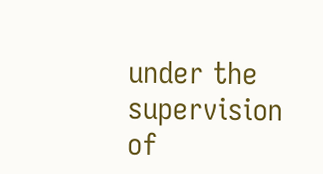under the supervision of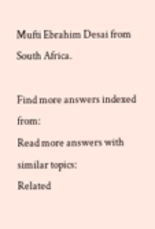Mufti Ebrahim Desai from South Africa.

Find more answers indexed from:
Read more answers with similar topics:
Related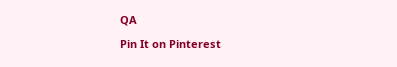QA

Pin It on Pinterest